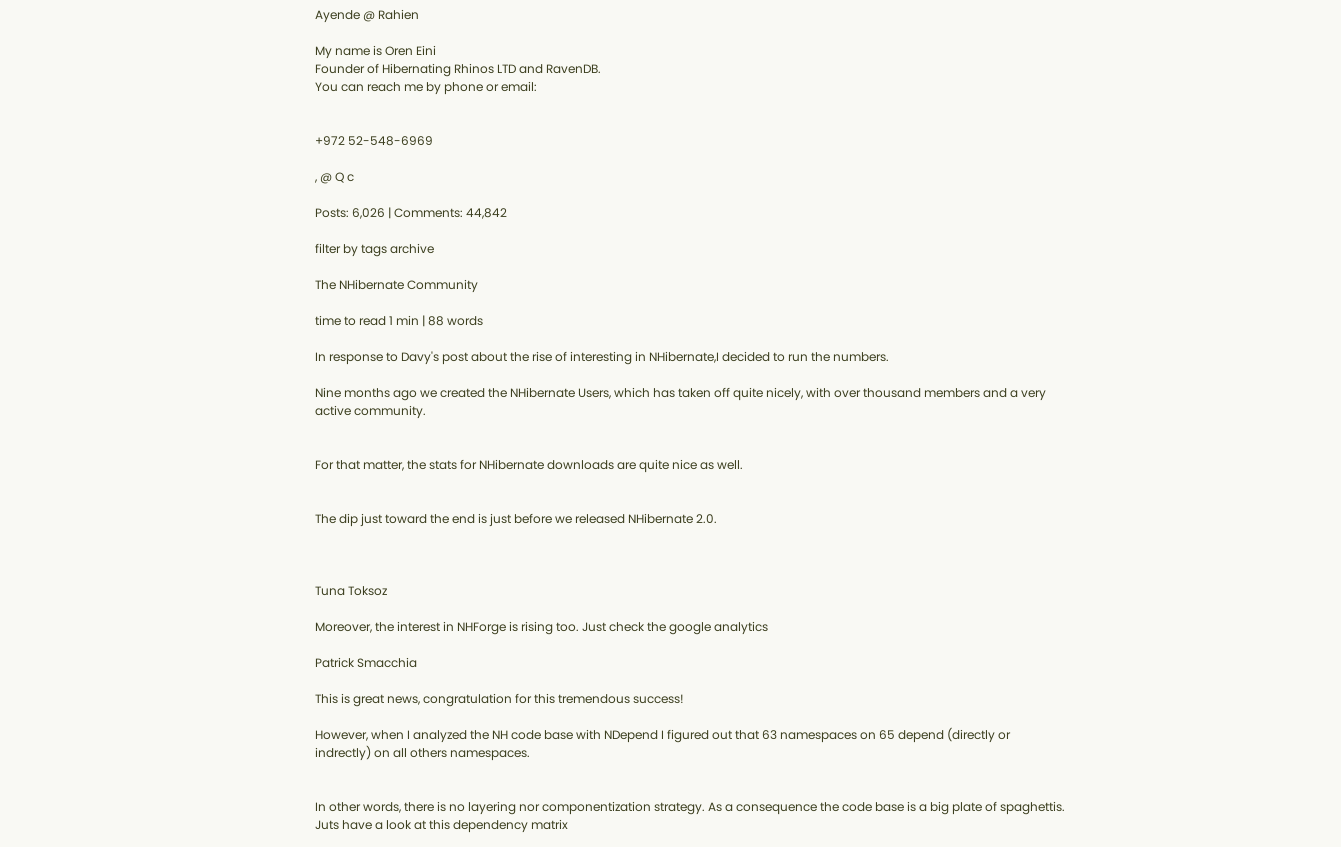Ayende @ Rahien

My name is Oren Eini
Founder of Hibernating Rhinos LTD and RavenDB.
You can reach me by phone or email:


+972 52-548-6969

, @ Q c

Posts: 6,026 | Comments: 44,842

filter by tags archive

The NHibernate Community

time to read 1 min | 88 words

In response to Davy's post about the rise of interesting in NHibernate,I decided to run the numbers.

Nine months ago we created the NHibernate Users, which has taken off quite nicely, with over thousand members and a very active community.


For that matter, the stats for NHibernate downloads are quite nice as well.


The dip just toward the end is just before we released NHibernate 2.0.



Tuna Toksoz

Moreover, the interest in NHForge is rising too. Just check the google analytics

Patrick Smacchia

This is great news, congratulation for this tremendous success!

However, when I analyzed the NH code base with NDepend I figured out that 63 namespaces on 65 depend (directly or indrectly) on all others namespaces.


In other words, there is no layering nor componentization strategy. As a consequence the code base is a big plate of spaghettis. Juts have a look at this dependency matrix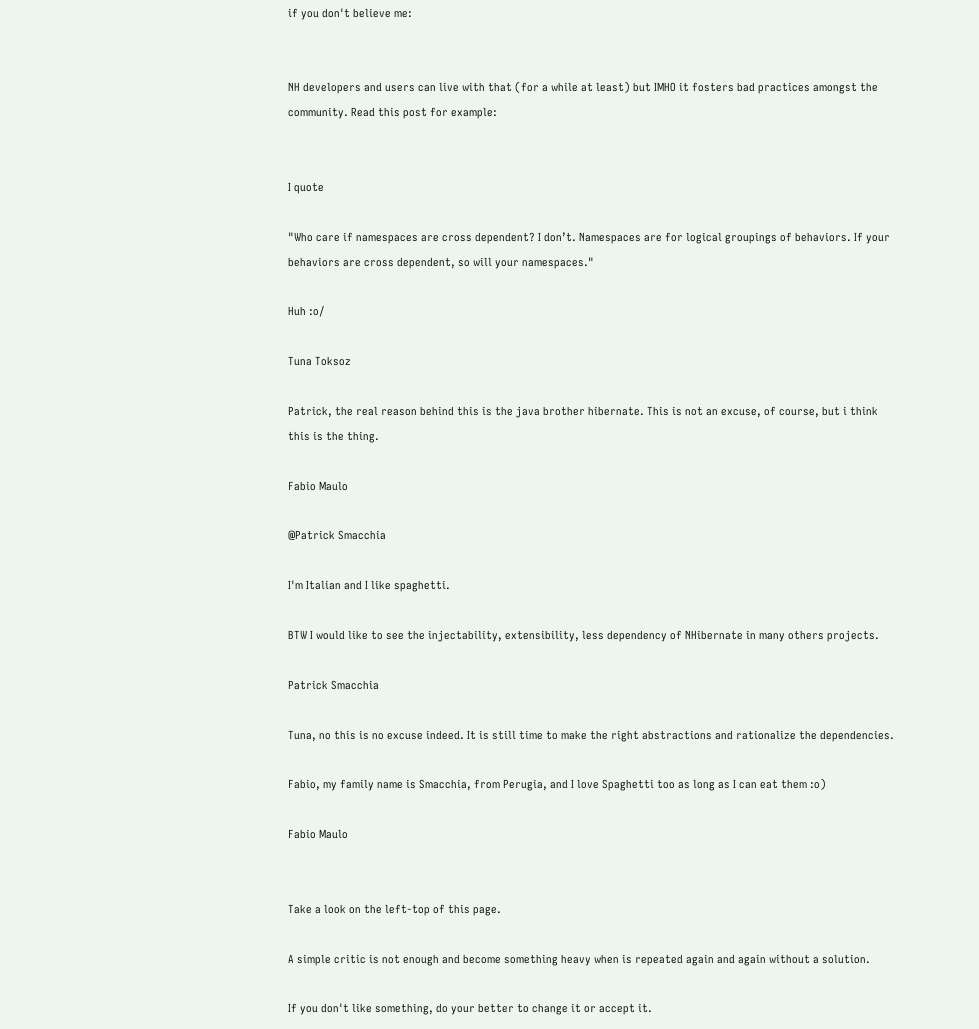if you don't believe me:


NH developers and users can live with that (for a while at least) but IMHO it fosters bad practices amongst the community. Read this post for example:


I quote

"Who care if namespaces are cross dependent? I don’t. Namespaces are for logical groupings of behaviors. If your behaviors are cross dependent, so will your namespaces."

Huh :o/

Tuna Toksoz

Patrick, the real reason behind this is the java brother hibernate. This is not an excuse, of course, but i think this is the thing.

Fabio Maulo

@Patrick Smacchia

I'm Italian and I like spaghetti.

BTW I would like to see the injectability, extensibility, less dependency of NHibernate in many others projects.

Patrick Smacchia

Tuna, no this is no excuse indeed. It is still time to make the right abstractions and rationalize the dependencies.

Fabio, my family name is Smacchia, from Perugia, and I love Spaghetti too as long as I can eat them :o)

Fabio Maulo


Take a look on the left-top of this page.

A simple critic is not enough and become something heavy when is repeated again and again without a solution.

If you don't like something, do your better to change it or accept it.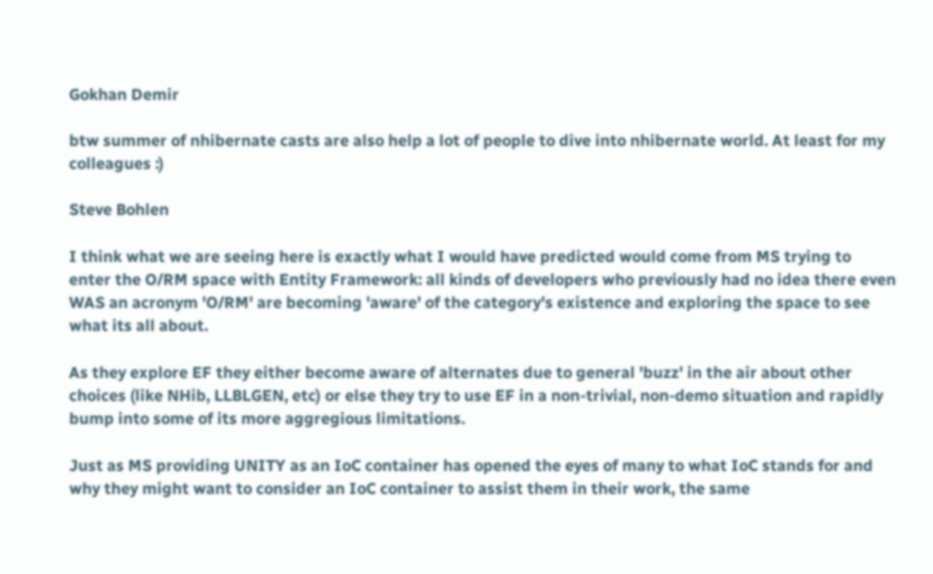Gokhan Demir

btw summer of nhibernate casts are also help a lot of people to dive into nhibernate world. At least for my colleagues :)

Steve Bohlen

I think what we are seeing here is exactly what I would have predicted would come from MS trying to enter the O/RM space with Entity Framework: all kinds of developers who previously had no idea there even WAS an acronym 'O/RM' are becoming 'aware' of the category's existence and exploring the space to see what its all about.

As they explore EF they either become aware of alternates due to general 'buzz' in the air about other choices (like NHib, LLBLGEN, etc) or else they try to use EF in a non-trivial, non-demo situation and rapidly bump into some of its more aggregious limitations.

Just as MS providing UNITY as an IoC container has opened the eyes of many to what IoC stands for and why they might want to consider an IoC container to assist them in their work, the same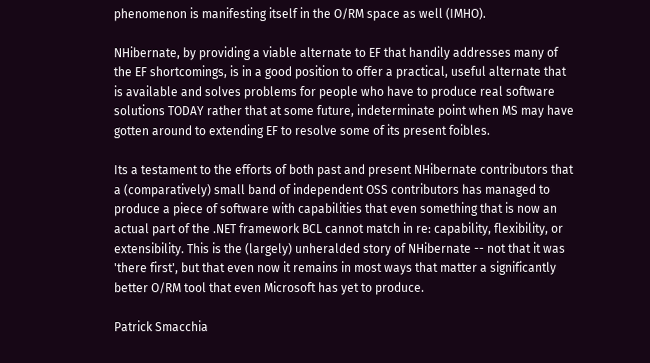phenomenon is manifesting itself in the O/RM space as well (IMHO).

NHibernate, by providing a viable alternate to EF that handily addresses many of the EF shortcomings, is in a good position to offer a practical, useful alternate that is available and solves problems for people who have to produce real software solutions TODAY rather that at some future, indeterminate point when MS may have gotten around to extending EF to resolve some of its present foibles.

Its a testament to the efforts of both past and present NHibernate contributors that a (comparatively) small band of independent OSS contributors has managed to produce a piece of software with capabilities that even something that is now an actual part of the .NET framework BCL cannot match in re: capability, flexibility, or extensibility. This is the (largely) unheralded story of NHibernate -- not that it was 'there first', but that even now it remains in most ways that matter a significantly better O/RM tool that even Microsoft has yet to produce.

Patrick Smacchia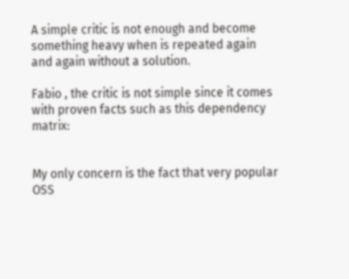A simple critic is not enough and become something heavy when is repeated again and again without a solution.

Fabio , the critic is not simple since it comes with proven facts such as this dependency matrix:


My only concern is the fact that very popular OSS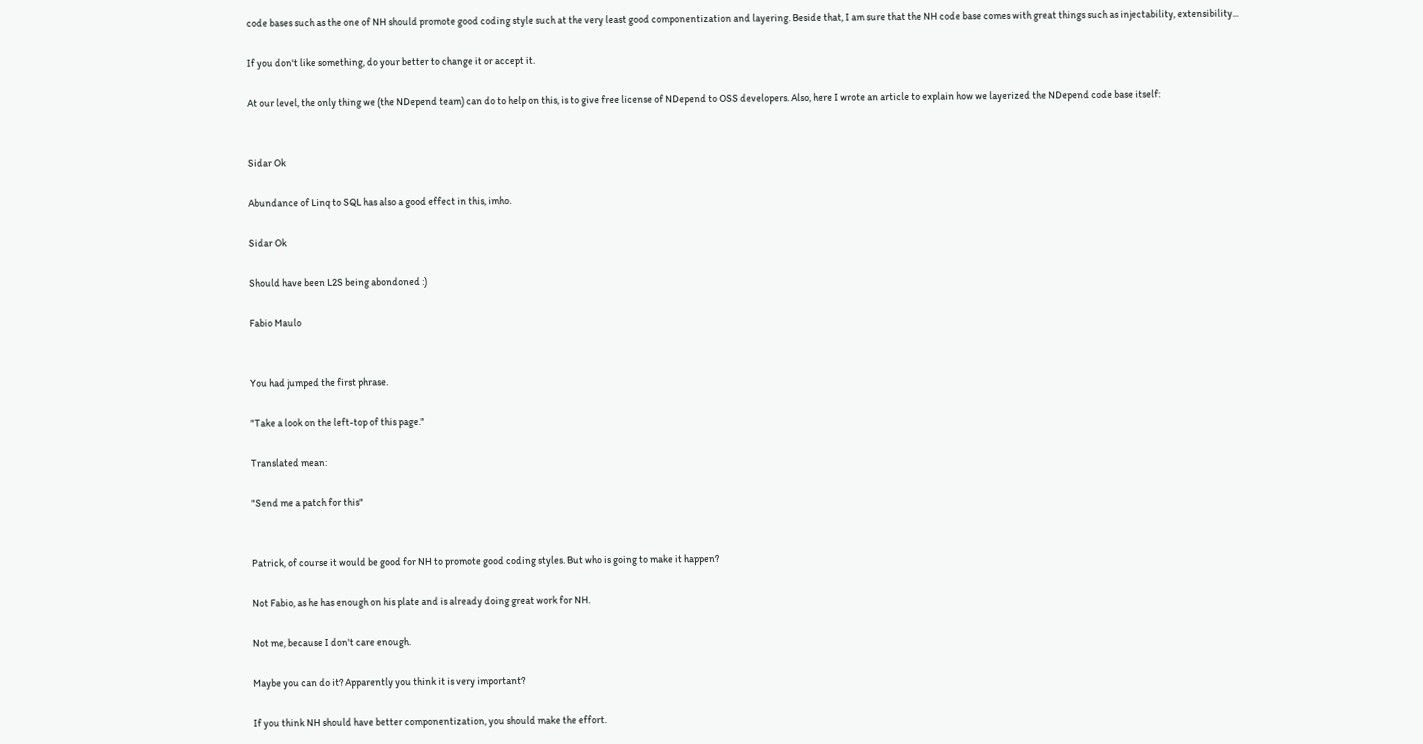code bases such as the one of NH should promote good coding style such at the very least good componentization and layering. Beside that, I am sure that the NH code base comes with great things such as injectability, extensibility...

If you don't like something, do your better to change it or accept it.

At our level, the only thing we (the NDepend team) can do to help on this, is to give free license of NDepend to OSS developers. Also, here I wrote an article to explain how we layerized the NDepend code base itself:


Sidar Ok

Abundance of Linq to SQL has also a good effect in this, imho.

Sidar Ok

Should have been L2S being abondoned :)

Fabio Maulo


You had jumped the first phrase.

"Take a look on the left-top of this page."

Translated mean:

"Send me a patch for this"


Patrick, of course it would be good for NH to promote good coding styles. But who is going to make it happen?

Not Fabio, as he has enough on his plate and is already doing great work for NH.

Not me, because I don't care enough.

Maybe you can do it? Apparently you think it is very important?

If you think NH should have better componentization, you should make the effort.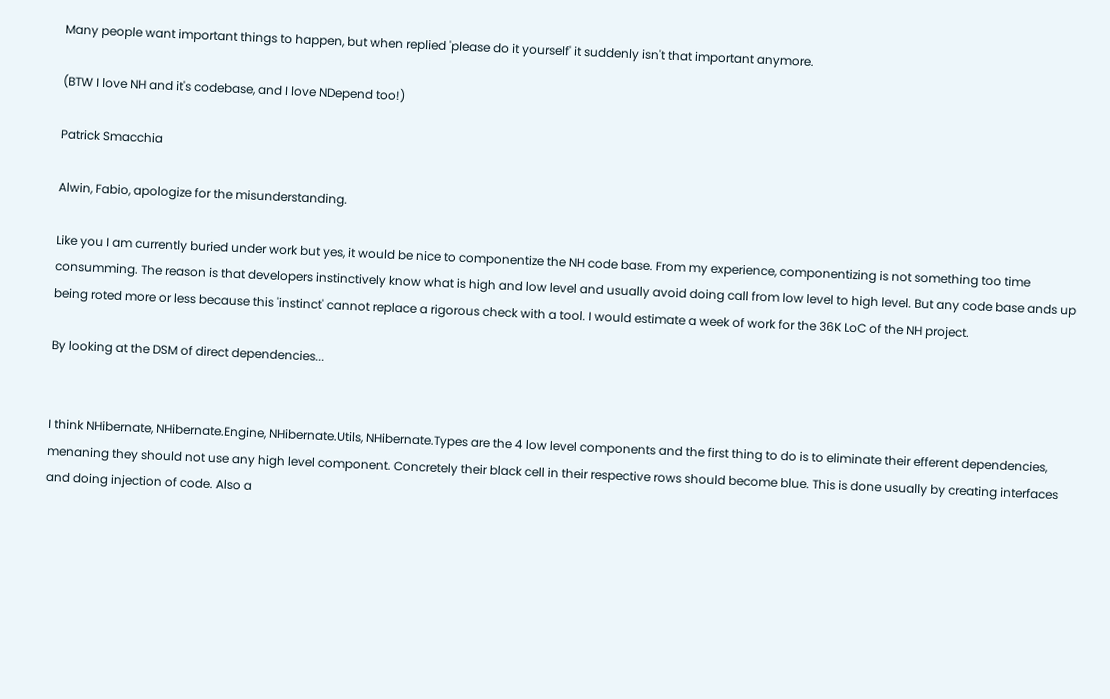Many people want important things to happen, but when replied 'please do it yourself' it suddenly isn't that important anymore.

(BTW I love NH and it's codebase, and I love NDepend too!)

Patrick Smacchia

Alwin, Fabio, apologize for the misunderstanding.

Like you I am currently buried under work but yes, it would be nice to componentize the NH code base. From my experience, componentizing is not something too time consumming. The reason is that developers instinctively know what is high and low level and usually avoid doing call from low level to high level. But any code base ands up being roted more or less because this 'instinct' cannot replace a rigorous check with a tool. I would estimate a week of work for the 36K LoC of the NH project.

By looking at the DSM of direct dependencies...


I think NHibernate, NHibernate.Engine, NHibernate.Utils, NHibernate.Types are the 4 low level components and the first thing to do is to eliminate their efferent dependencies, menaning they should not use any high level component. Concretely their black cell in their respective rows should become blue. This is done usually by creating interfaces and doing injection of code. Also a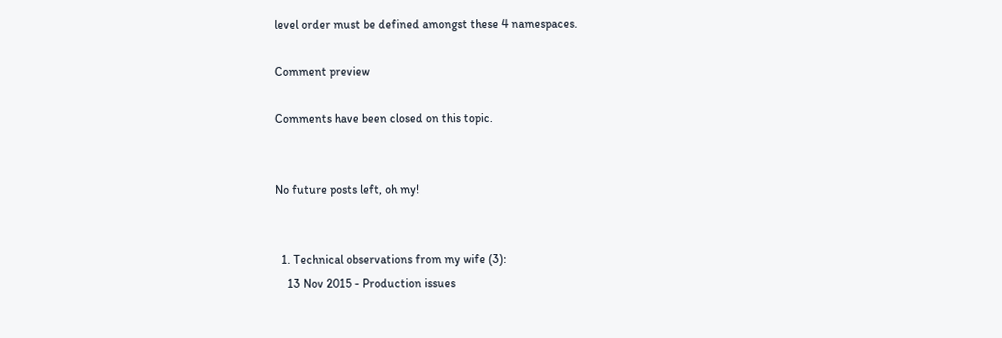level order must be defined amongst these 4 namespaces.

Comment preview

Comments have been closed on this topic.


No future posts left, oh my!


  1. Technical observations from my wife (3):
    13 Nov 2015 - Production issues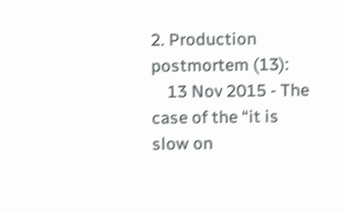2. Production postmortem (13):
    13 Nov 2015 - The case of the “it is slow on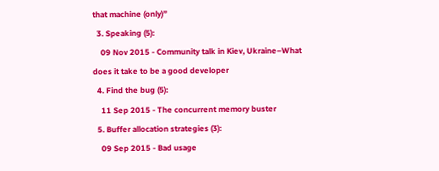that machine (only)”
  3. Speaking (5):
    09 Nov 2015 - Community talk in Kiev, Ukraine–What does it take to be a good developer
  4. Find the bug (5):
    11 Sep 2015 - The concurrent memory buster
  5. Buffer allocation strategies (3):
    09 Sep 2015 - Bad usage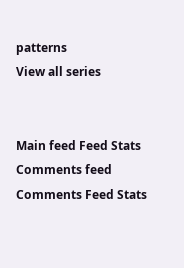patterns
View all series


Main feed Feed Stats
Comments feed   Comments Feed Stats